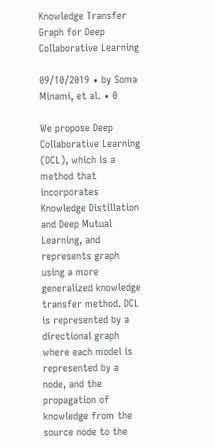Knowledge Transfer Graph for Deep Collaborative Learning

09/10/2019 ∙ by Soma Minami, et al. ∙ 0

We propose Deep Collaborative Learning (DCL), which is a method that incorporates Knowledge Distillation and Deep Mutual Learning, and represents graph using a more generalized knowledge transfer method. DCL is represented by a directional graph where each model is represented by a node, and the propagation of knowledge from the source node to the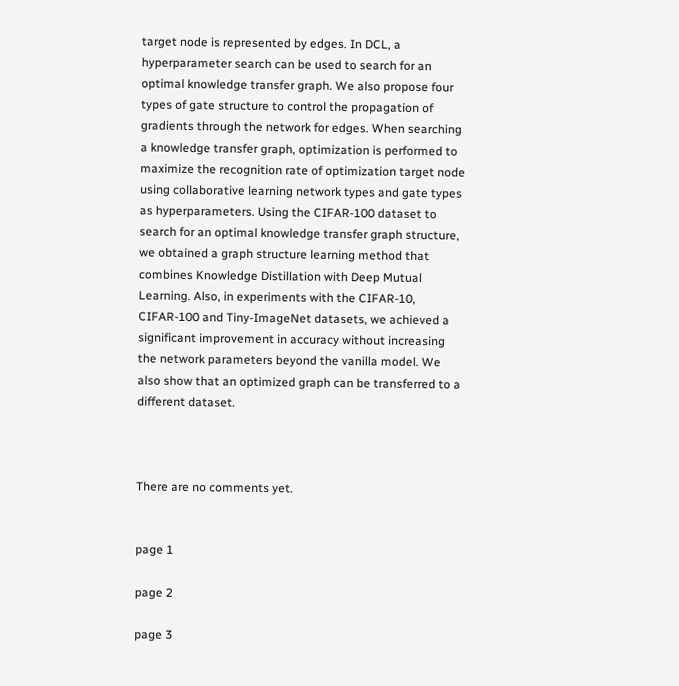target node is represented by edges. In DCL, a hyperparameter search can be used to search for an optimal knowledge transfer graph. We also propose four types of gate structure to control the propagation of gradients through the network for edges. When searching a knowledge transfer graph, optimization is performed to maximize the recognition rate of optimization target node using collaborative learning network types and gate types as hyperparameters. Using the CIFAR-100 dataset to search for an optimal knowledge transfer graph structure, we obtained a graph structure learning method that combines Knowledge Distillation with Deep Mutual Learning. Also, in experiments with the CIFAR-10, CIFAR-100 and Tiny-ImageNet datasets, we achieved a significant improvement in accuracy without increasing the network parameters beyond the vanilla model. We also show that an optimized graph can be transferred to a different dataset.



There are no comments yet.


page 1

page 2

page 3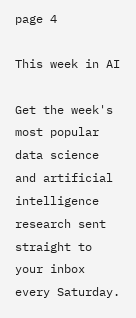page 4

This week in AI

Get the week's most popular data science and artificial intelligence research sent straight to your inbox every Saturday.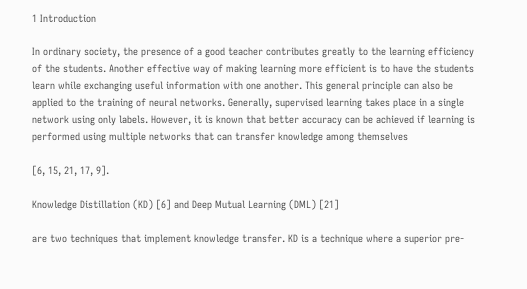1 Introduction

In ordinary society, the presence of a good teacher contributes greatly to the learning efficiency of the students. Another effective way of making learning more efficient is to have the students learn while exchanging useful information with one another. This general principle can also be applied to the training of neural networks. Generally, supervised learning takes place in a single network using only labels. However, it is known that better accuracy can be achieved if learning is performed using multiple networks that can transfer knowledge among themselves

[6, 15, 21, 17, 9].

Knowledge Distillation (KD) [6] and Deep Mutual Learning (DML) [21]

are two techniques that implement knowledge transfer. KD is a technique where a superior pre-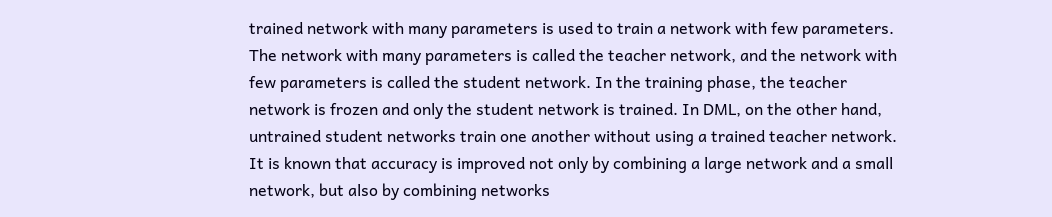trained network with many parameters is used to train a network with few parameters. The network with many parameters is called the teacher network, and the network with few parameters is called the student network. In the training phase, the teacher network is frozen and only the student network is trained. In DML, on the other hand, untrained student networks train one another without using a trained teacher network. It is known that accuracy is improved not only by combining a large network and a small network, but also by combining networks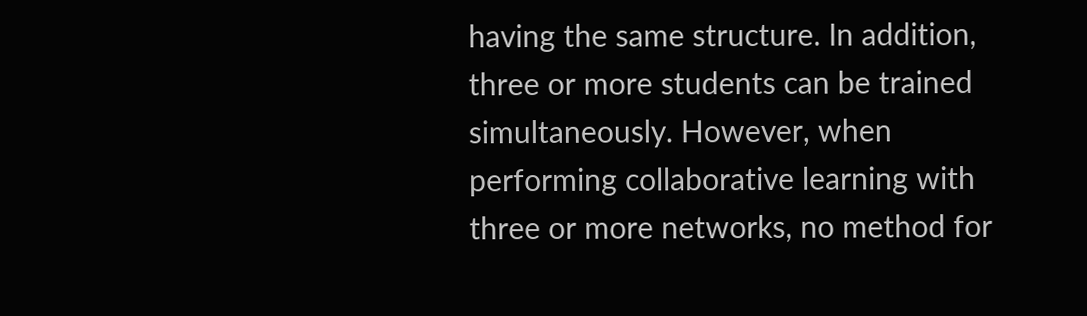having the same structure. In addition, three or more students can be trained simultaneously. However, when performing collaborative learning with three or more networks, no method for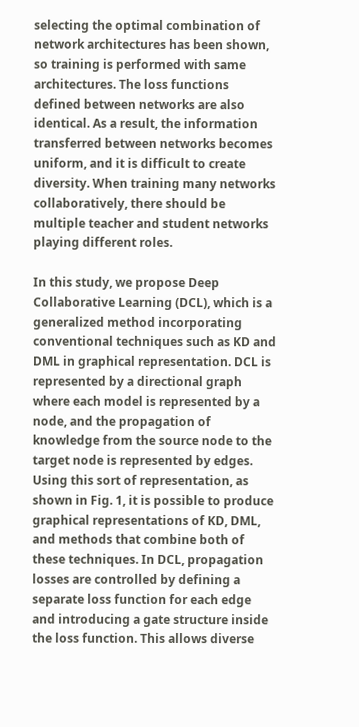selecting the optimal combination of network architectures has been shown, so training is performed with same architectures. The loss functions defined between networks are also identical. As a result, the information transferred between networks becomes uniform, and it is difficult to create diversity. When training many networks collaboratively, there should be multiple teacher and student networks playing different roles.

In this study, we propose Deep Collaborative Learning (DCL), which is a generalized method incorporating conventional techniques such as KD and DML in graphical representation. DCL is represented by a directional graph where each model is represented by a node, and the propagation of knowledge from the source node to the target node is represented by edges. Using this sort of representation, as shown in Fig. 1, it is possible to produce graphical representations of KD, DML, and methods that combine both of these techniques. In DCL, propagation losses are controlled by defining a separate loss function for each edge and introducing a gate structure inside the loss function. This allows diverse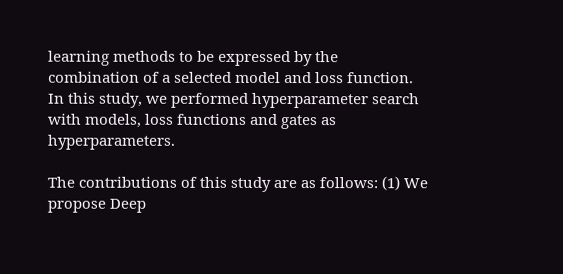learning methods to be expressed by the combination of a selected model and loss function. In this study, we performed hyperparameter search with models, loss functions and gates as hyperparameters.

The contributions of this study are as follows: (1) We propose Deep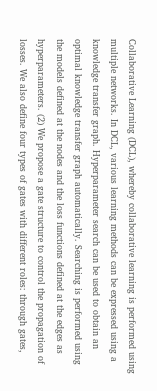Collaborative Learning (DCL), whereby collaborative learning is performed using multiple networks. In DCL, various learning methods can be expressed using a knowledge transfer graph. Hyperparameter search can be used to obtain an optimal knowledge transfer graph automatically. Searching is performed using the models defined at the nodes and the loss functions defined at the edges as hyperparameters. (2) We propose a gate structure to control the propagation of losses. We also define four types of gates with different roles: through gates,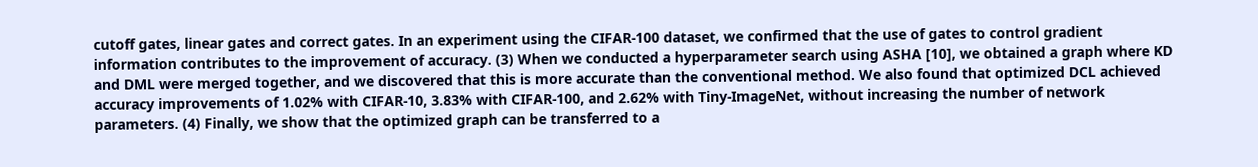cutoff gates, linear gates and correct gates. In an experiment using the CIFAR-100 dataset, we confirmed that the use of gates to control gradient information contributes to the improvement of accuracy. (3) When we conducted a hyperparameter search using ASHA [10], we obtained a graph where KD and DML were merged together, and we discovered that this is more accurate than the conventional method. We also found that optimized DCL achieved accuracy improvements of 1.02% with CIFAR-10, 3.83% with CIFAR-100, and 2.62% with Tiny-ImageNet, without increasing the number of network parameters. (4) Finally, we show that the optimized graph can be transferred to a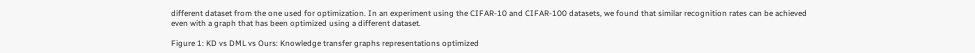different dataset from the one used for optimization. In an experiment using the CIFAR-10 and CIFAR-100 datasets, we found that similar recognition rates can be achieved even with a graph that has been optimized using a different dataset.

Figure 1: KD vs DML vs Ours: Knowledge transfer graphs representations optimized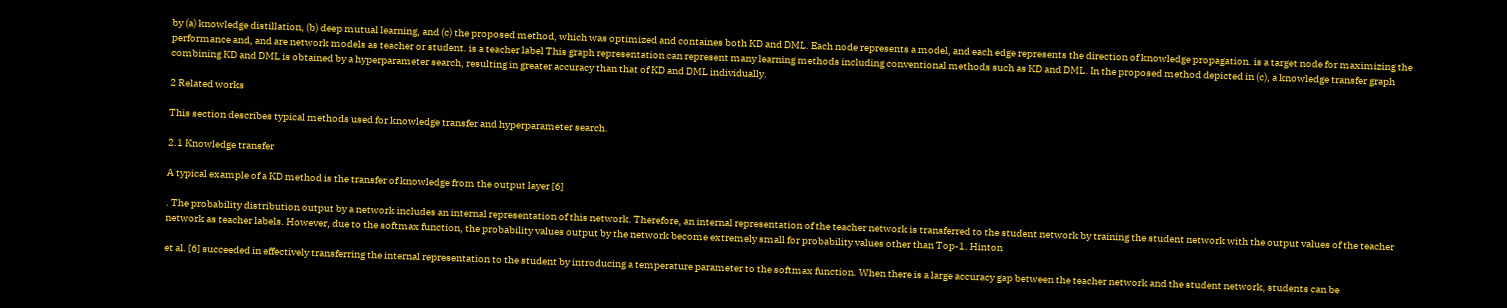by (a) knowledge distillation, (b) deep mutual learning, and (c) the proposed method, which was optimized and containes both KD and DML. Each node represents a model, and each edge represents the direction of knowledge propagation. is a target node for maximizing the performance and, and are network models as teacher or student. is a teacher label This graph representation can represent many learning methods including conventional methods such as KD and DML. In the proposed method depicted in (c), a knowledge transfer graph combining KD and DML is obtained by a hyperparameter search, resulting in greater accuracy than that of KD and DML individually.

2 Related works

This section describes typical methods used for knowledge transfer and hyperparameter search.

2.1 Knowledge transfer

A typical example of a KD method is the transfer of knowledge from the output layer [6]

. The probability distribution output by a network includes an internal representation of this network. Therefore, an internal representation of the teacher network is transferred to the student network by training the student network with the output values of the teacher network as teacher labels. However, due to the softmax function, the probability values output by the network become extremely small for probability values other than Top-1. Hinton

et al. [6] succeeded in effectively transferring the internal representation to the student by introducing a temperature parameter to the softmax function. When there is a large accuracy gap between the teacher network and the student network, students can be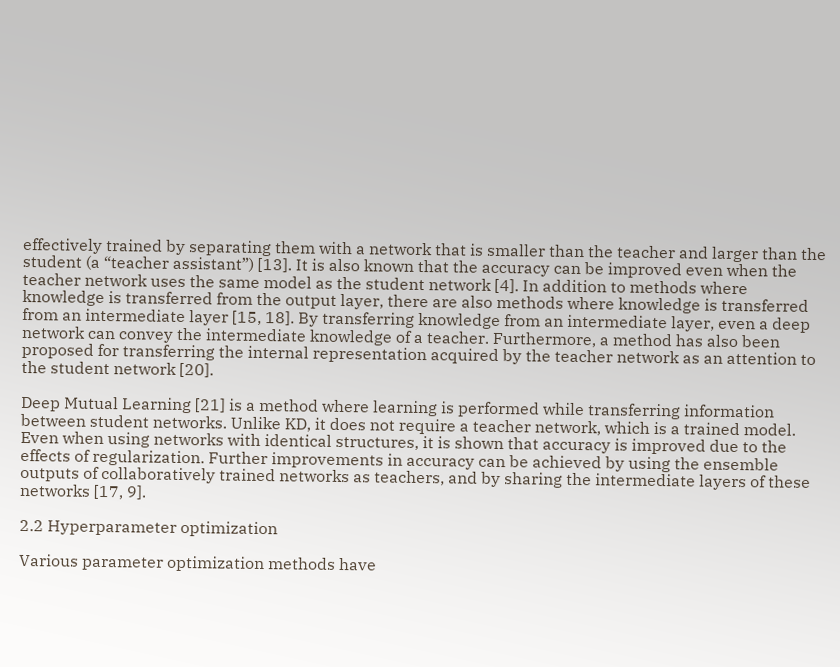effectively trained by separating them with a network that is smaller than the teacher and larger than the student (a “teacher assistant”) [13]. It is also known that the accuracy can be improved even when the teacher network uses the same model as the student network [4]. In addition to methods where knowledge is transferred from the output layer, there are also methods where knowledge is transferred from an intermediate layer [15, 18]. By transferring knowledge from an intermediate layer, even a deep network can convey the intermediate knowledge of a teacher. Furthermore, a method has also been proposed for transferring the internal representation acquired by the teacher network as an attention to the student network [20].

Deep Mutual Learning [21] is a method where learning is performed while transferring information between student networks. Unlike KD, it does not require a teacher network, which is a trained model. Even when using networks with identical structures, it is shown that accuracy is improved due to the effects of regularization. Further improvements in accuracy can be achieved by using the ensemble outputs of collaboratively trained networks as teachers, and by sharing the intermediate layers of these networks [17, 9].

2.2 Hyperparameter optimization

Various parameter optimization methods have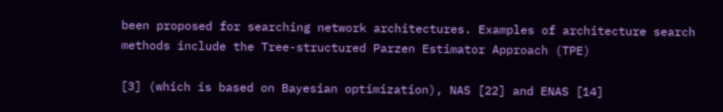been proposed for searching network architectures. Examples of architecture search methods include the Tree-structured Parzen Estimator Approach (TPE)

[3] (which is based on Bayesian optimization), NAS [22] and ENAS [14]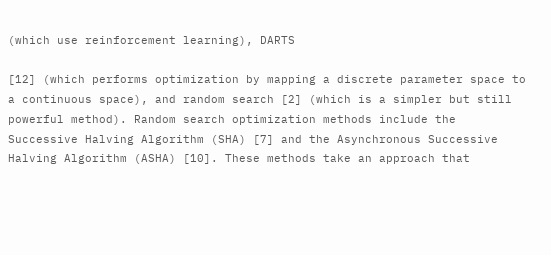(which use reinforcement learning), DARTS

[12] (which performs optimization by mapping a discrete parameter space to a continuous space), and random search [2] (which is a simpler but still powerful method). Random search optimization methods include the Successive Halving Algorithm (SHA) [7] and the Asynchronous Successive Halving Algorithm (ASHA) [10]. These methods take an approach that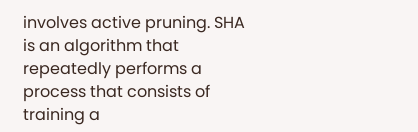involves active pruning. SHA is an algorithm that repeatedly performs a process that consists of training a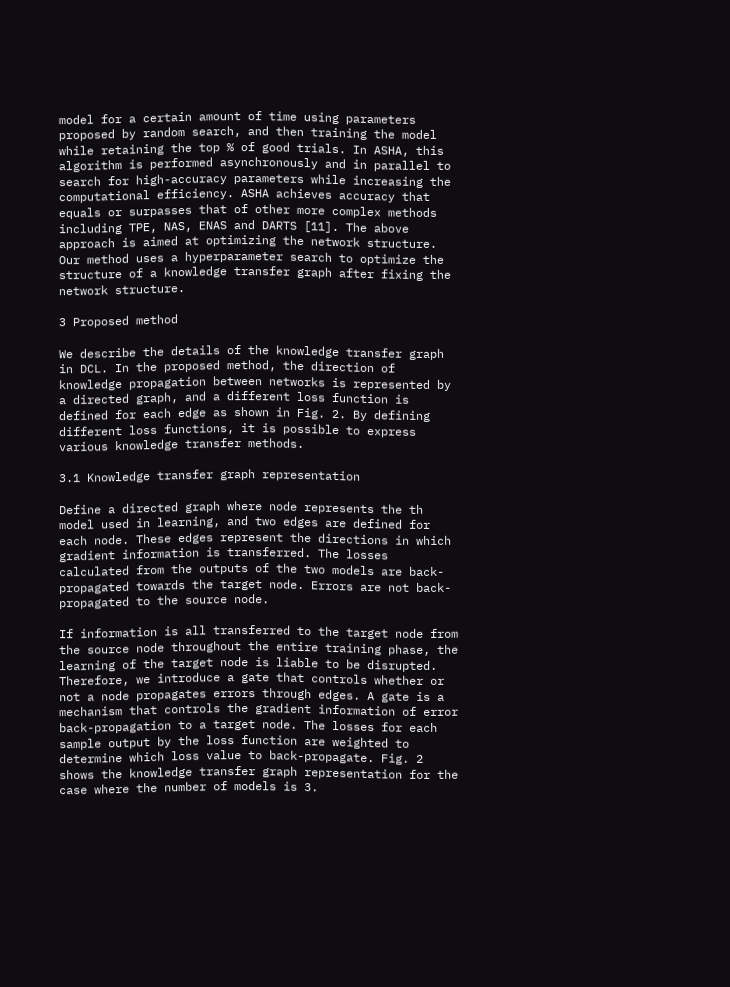model for a certain amount of time using parameters proposed by random search, and then training the model while retaining the top % of good trials. In ASHA, this algorithm is performed asynchronously and in parallel to search for high-accuracy parameters while increasing the computational efficiency. ASHA achieves accuracy that equals or surpasses that of other more complex methods including TPE, NAS, ENAS and DARTS [11]. The above approach is aimed at optimizing the network structure. Our method uses a hyperparameter search to optimize the structure of a knowledge transfer graph after fixing the network structure.

3 Proposed method

We describe the details of the knowledge transfer graph in DCL. In the proposed method, the direction of knowledge propagation between networks is represented by a directed graph, and a different loss function is defined for each edge as shown in Fig. 2. By defining different loss functions, it is possible to express various knowledge transfer methods.

3.1 Knowledge transfer graph representation

Define a directed graph where node represents the th model used in learning, and two edges are defined for each node. These edges represent the directions in which gradient information is transferred. The losses calculated from the outputs of the two models are back-propagated towards the target node. Errors are not back-propagated to the source node.

If information is all transferred to the target node from the source node throughout the entire training phase, the learning of the target node is liable to be disrupted. Therefore, we introduce a gate that controls whether or not a node propagates errors through edges. A gate is a mechanism that controls the gradient information of error back-propagation to a target node. The losses for each sample output by the loss function are weighted to determine which loss value to back-propagate. Fig. 2 shows the knowledge transfer graph representation for the case where the number of models is 3.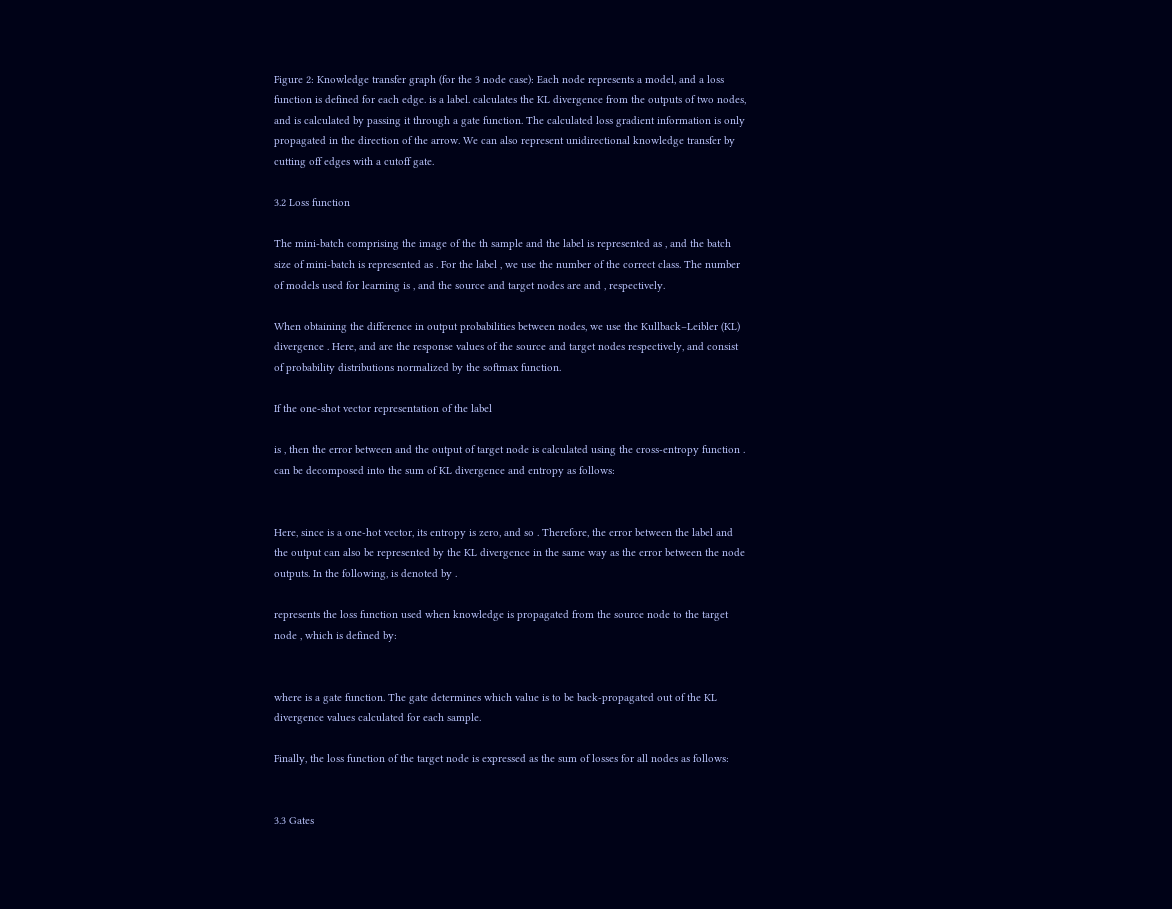Figure 2: Knowledge transfer graph (for the 3 node case): Each node represents a model, and a loss function is defined for each edge. is a label. calculates the KL divergence from the outputs of two nodes, and is calculated by passing it through a gate function. The calculated loss gradient information is only propagated in the direction of the arrow. We can also represent unidirectional knowledge transfer by cutting off edges with a cutoff gate.

3.2 Loss function

The mini-batch comprising the image of the th sample and the label is represented as , and the batch size of mini-batch is represented as . For the label , we use the number of the correct class. The number of models used for learning is , and the source and target nodes are and , respectively.

When obtaining the difference in output probabilities between nodes, we use the Kullback–Leibler (KL) divergence . Here, and are the response values of the source and target nodes respectively, and consist of probability distributions normalized by the softmax function.

If the one-shot vector representation of the label

is , then the error between and the output of target node is calculated using the cross-entropy function . can be decomposed into the sum of KL divergence and entropy as follows:


Here, since is a one-hot vector, its entropy is zero, and so . Therefore, the error between the label and the output can also be represented by the KL divergence in the same way as the error between the node outputs. In the following, is denoted by .

represents the loss function used when knowledge is propagated from the source node to the target node , which is defined by:


where is a gate function. The gate determines which value is to be back-propagated out of the KL divergence values calculated for each sample.

Finally, the loss function of the target node is expressed as the sum of losses for all nodes as follows:


3.3 Gates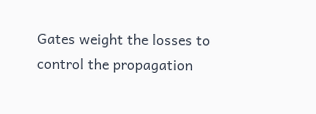Gates weight the losses to control the propagation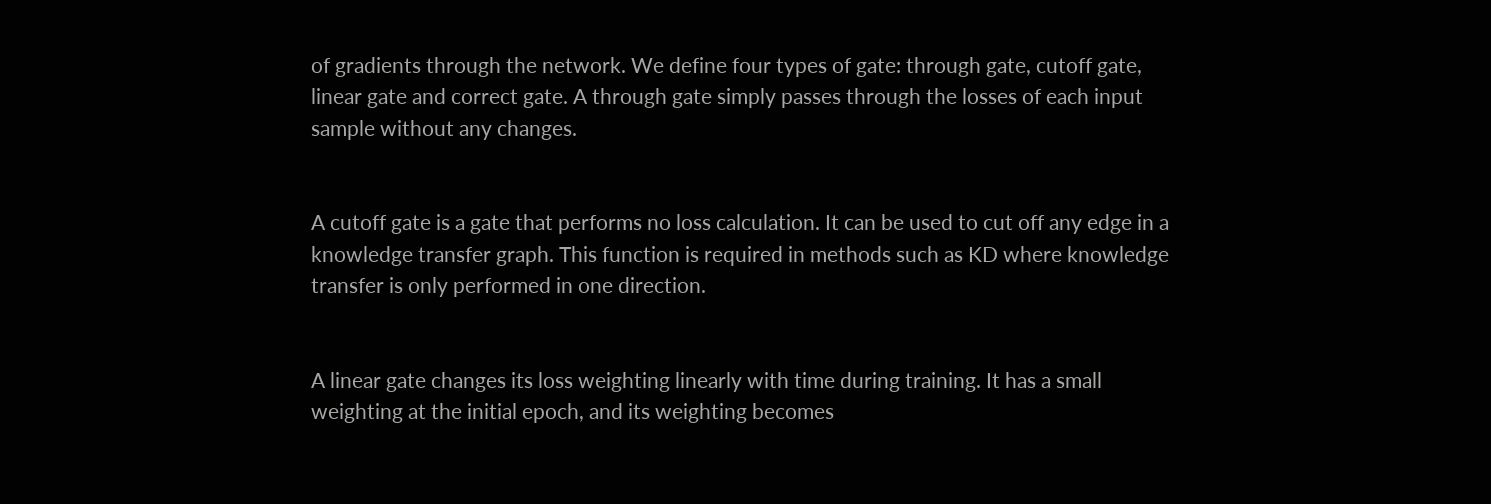of gradients through the network. We define four types of gate: through gate, cutoff gate, linear gate and correct gate. A through gate simply passes through the losses of each input sample without any changes.


A cutoff gate is a gate that performs no loss calculation. It can be used to cut off any edge in a knowledge transfer graph. This function is required in methods such as KD where knowledge transfer is only performed in one direction.


A linear gate changes its loss weighting linearly with time during training. It has a small weighting at the initial epoch, and its weighting becomes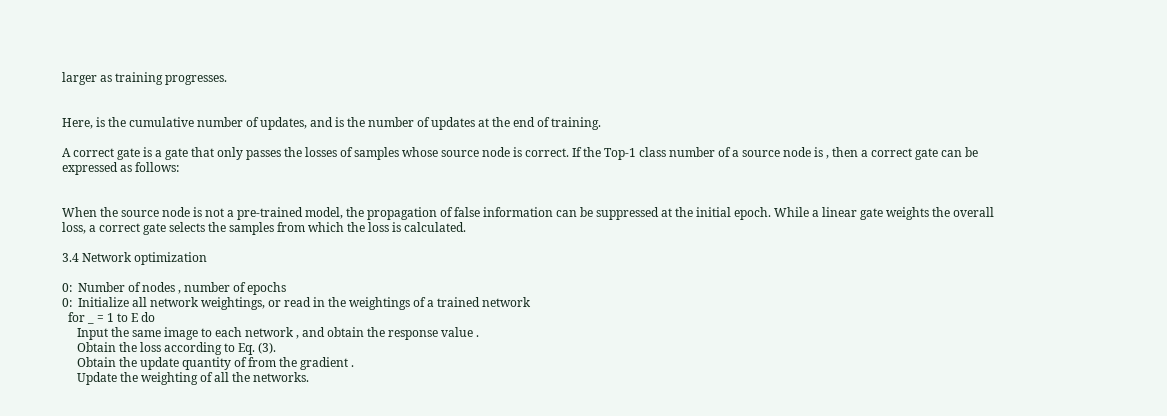larger as training progresses.


Here, is the cumulative number of updates, and is the number of updates at the end of training.

A correct gate is a gate that only passes the losses of samples whose source node is correct. If the Top-1 class number of a source node is , then a correct gate can be expressed as follows:


When the source node is not a pre-trained model, the propagation of false information can be suppressed at the initial epoch. While a linear gate weights the overall loss, a correct gate selects the samples from which the loss is calculated.

3.4 Network optimization

0:  Number of nodes , number of epochs
0:  Initialize all network weightings, or read in the weightings of a trained network
  for _ = 1 to E do
     Input the same image to each network , and obtain the response value .
     Obtain the loss according to Eq. (3).
     Obtain the update quantity of from the gradient .
     Update the weighting of all the networks.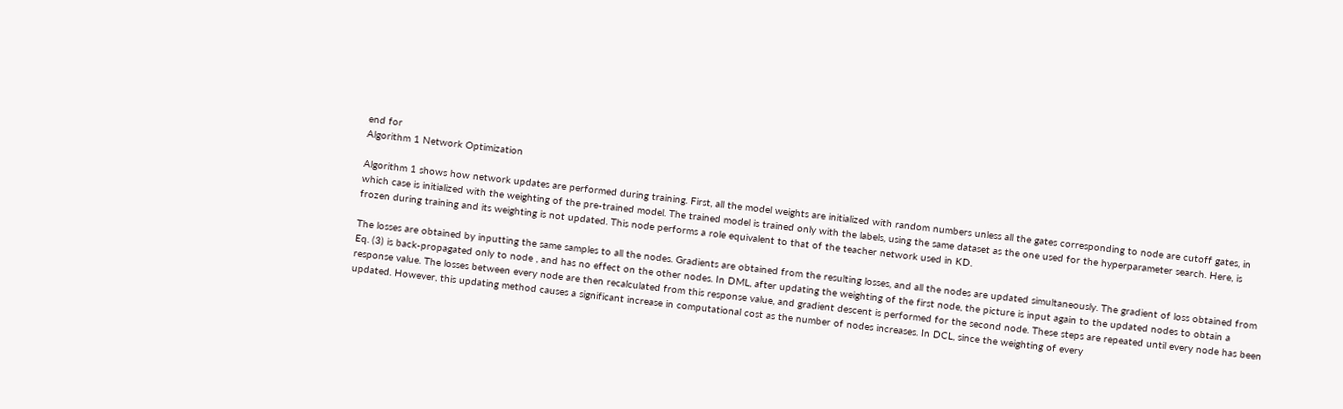end for
Algorithm 1 Network Optimization

Algorithm 1 shows how network updates are performed during training. First, all the model weights are initialized with random numbers unless all the gates corresponding to node are cutoff gates, in which case is initialized with the weighting of the pre-trained model. The trained model is trained only with the labels, using the same dataset as the one used for the hyperparameter search. Here, is frozen during training and its weighting is not updated. This node performs a role equivalent to that of the teacher network used in KD.

The losses are obtained by inputting the same samples to all the nodes. Gradients are obtained from the resulting losses, and all the nodes are updated simultaneously. The gradient of loss obtained from Eq. (3) is back-propagated only to node , and has no effect on the other nodes. In DML, after updating the weighting of the first node, the picture is input again to the updated nodes to obtain a response value. The losses between every node are then recalculated from this response value, and gradient descent is performed for the second node. These steps are repeated until every node has been updated. However, this updating method causes a significant increase in computational cost as the number of nodes increases. In DCL, since the weighting of every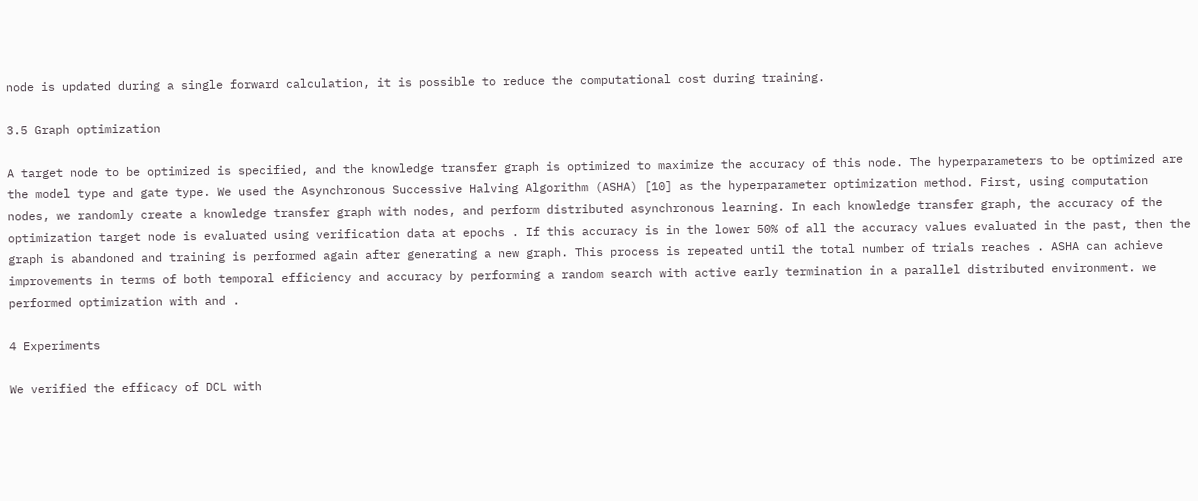node is updated during a single forward calculation, it is possible to reduce the computational cost during training.

3.5 Graph optimization

A target node to be optimized is specified, and the knowledge transfer graph is optimized to maximize the accuracy of this node. The hyperparameters to be optimized are the model type and gate type. We used the Asynchronous Successive Halving Algorithm (ASHA) [10] as the hyperparameter optimization method. First, using computation nodes, we randomly create a knowledge transfer graph with nodes, and perform distributed asynchronous learning. In each knowledge transfer graph, the accuracy of the optimization target node is evaluated using verification data at epochs . If this accuracy is in the lower 50% of all the accuracy values evaluated in the past, then the graph is abandoned and training is performed again after generating a new graph. This process is repeated until the total number of trials reaches . ASHA can achieve improvements in terms of both temporal efficiency and accuracy by performing a random search with active early termination in a parallel distributed environment. we performed optimization with and .

4 Experiments

We verified the efficacy of DCL with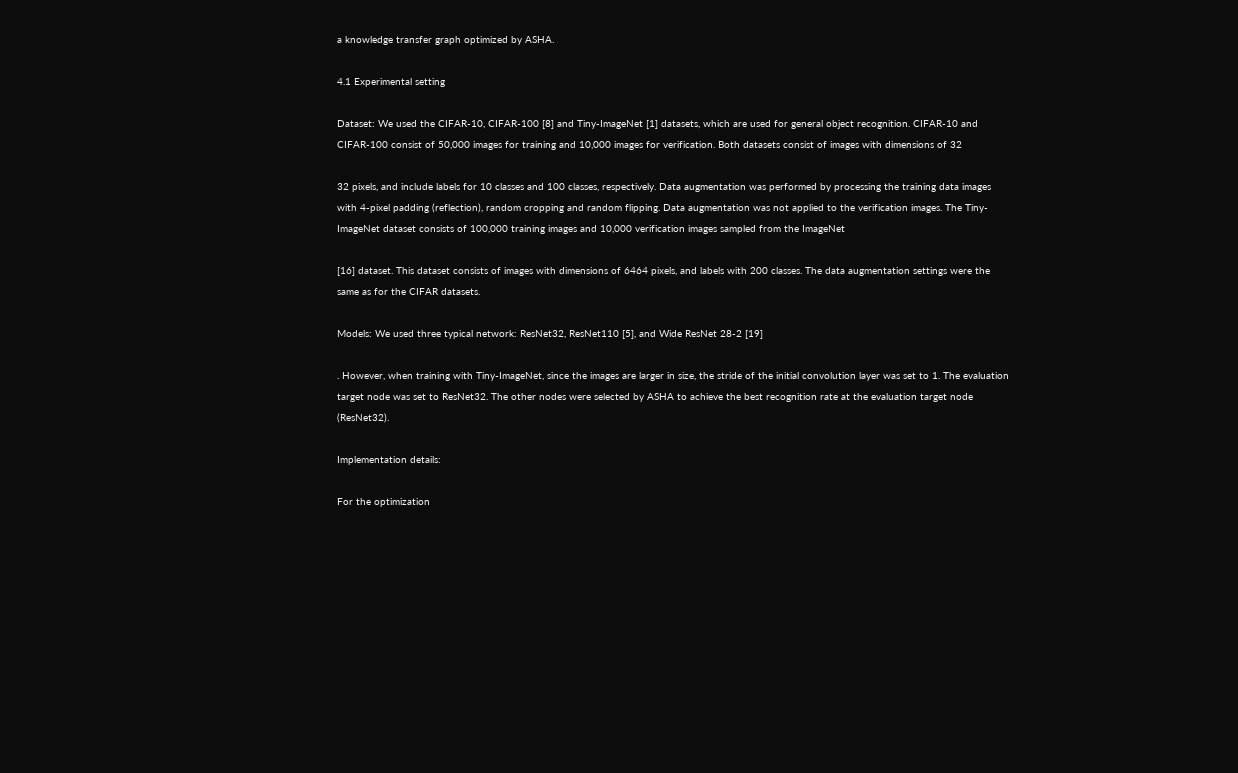a knowledge transfer graph optimized by ASHA.

4.1 Experimental setting

Dataset: We used the CIFAR-10, CIFAR-100 [8] and Tiny-ImageNet [1] datasets, which are used for general object recognition. CIFAR-10 and CIFAR-100 consist of 50,000 images for training and 10,000 images for verification. Both datasets consist of images with dimensions of 32

32 pixels, and include labels for 10 classes and 100 classes, respectively. Data augmentation was performed by processing the training data images with 4-pixel padding (reflection), random cropping and random flipping. Data augmentation was not applied to the verification images. The Tiny-ImageNet dataset consists of 100,000 training images and 10,000 verification images sampled from the ImageNet

[16] dataset. This dataset consists of images with dimensions of 6464 pixels, and labels with 200 classes. The data augmentation settings were the same as for the CIFAR datasets.

Models: We used three typical network: ResNet32, ResNet110 [5], and Wide ResNet 28-2 [19]

. However, when training with Tiny-ImageNet, since the images are larger in size, the stride of the initial convolution layer was set to 1. The evaluation target node was set to ResNet32. The other nodes were selected by ASHA to achieve the best recognition rate at the evaluation target node (ResNet32).

Implementation details:

For the optimization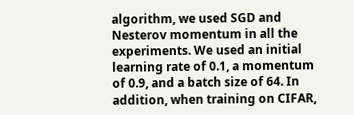algorithm, we used SGD and Nesterov momentum in all the experiments. We used an initial learning rate of 0.1, a momentum of 0.9, and a batch size of 64. In addition, when training on CIFAR,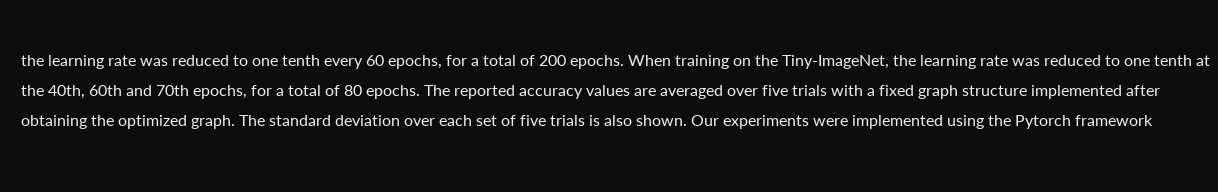the learning rate was reduced to one tenth every 60 epochs, for a total of 200 epochs. When training on the Tiny-ImageNet, the learning rate was reduced to one tenth at the 40th, 60th and 70th epochs, for a total of 80 epochs. The reported accuracy values are averaged over five trials with a fixed graph structure implemented after obtaining the optimized graph. The standard deviation over each set of five trials is also shown. Our experiments were implemented using the Pytorch framework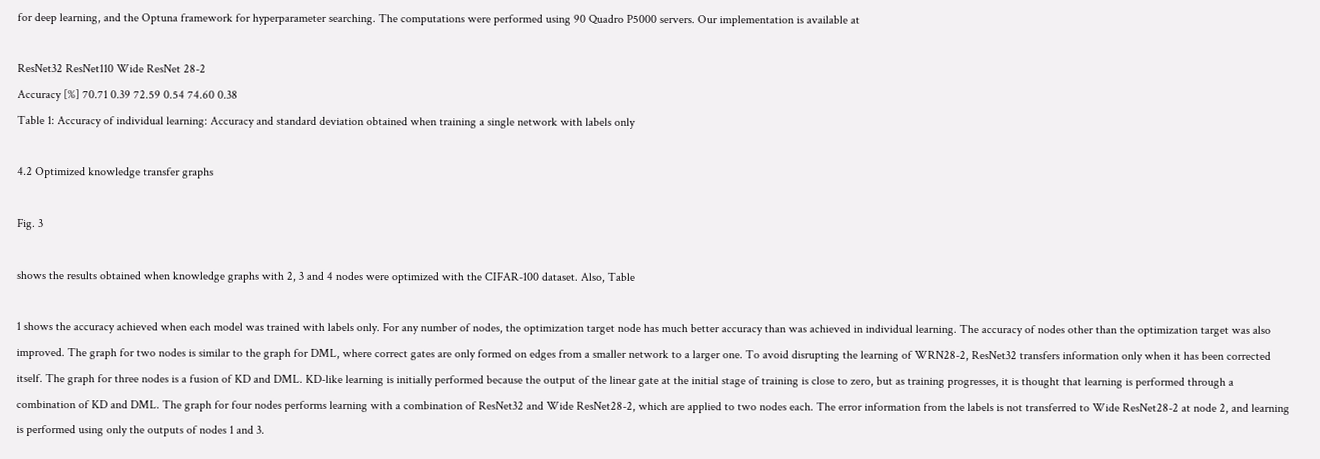for deep learning, and the Optuna framework for hyperparameter searching. The computations were performed using 90 Quadro P5000 servers. Our implementation is available at

ResNet32 ResNet110 Wide ResNet 28-2
Accuracy [%] 70.71 0.39 72.59 0.54 74.60 0.38
Table 1: Accuracy of individual learning: Accuracy and standard deviation obtained when training a single network with labels only

4.2 Optimized knowledge transfer graphs

Fig. 3

shows the results obtained when knowledge graphs with 2, 3 and 4 nodes were optimized with the CIFAR-100 dataset. Also, Table

1 shows the accuracy achieved when each model was trained with labels only. For any number of nodes, the optimization target node has much better accuracy than was achieved in individual learning. The accuracy of nodes other than the optimization target was also improved. The graph for two nodes is similar to the graph for DML, where correct gates are only formed on edges from a smaller network to a larger one. To avoid disrupting the learning of WRN28-2, ResNet32 transfers information only when it has been corrected itself. The graph for three nodes is a fusion of KD and DML. KD-like learning is initially performed because the output of the linear gate at the initial stage of training is close to zero, but as training progresses, it is thought that learning is performed through a combination of KD and DML. The graph for four nodes performs learning with a combination of ResNet32 and Wide ResNet28-2, which are applied to two nodes each. The error information from the labels is not transferred to Wide ResNet28-2 at node 2, and learning is performed using only the outputs of nodes 1 and 3.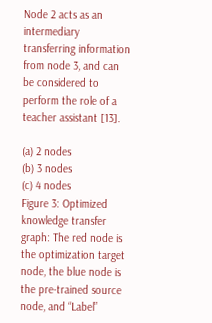Node 2 acts as an intermediary transferring information from node 3, and can be considered to perform the role of a teacher assistant [13].

(a) 2 nodes
(b) 3 nodes
(c) 4 nodes
Figure 3: Optimized knowledge transfer graph: The red node is the optimization target node, the blue node is the pre-trained source node, and “Label”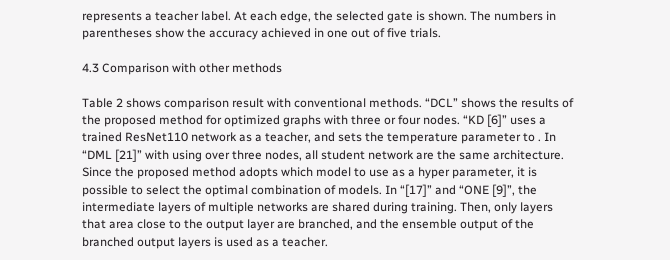represents a teacher label. At each edge, the selected gate is shown. The numbers in parentheses show the accuracy achieved in one out of five trials.

4.3 Comparison with other methods

Table 2 shows comparison result with conventional methods. “DCL” shows the results of the proposed method for optimized graphs with three or four nodes. “KD [6]” uses a trained ResNet110 network as a teacher, and sets the temperature parameter to . In “DML [21]” with using over three nodes, all student network are the same architecture. Since the proposed method adopts which model to use as a hyper parameter, it is possible to select the optimal combination of models. In “[17]” and “ONE [9]”, the intermediate layers of multiple networks are shared during training. Then, only layers that area close to the output layer are branched, and the ensemble output of the branched output layers is used as a teacher.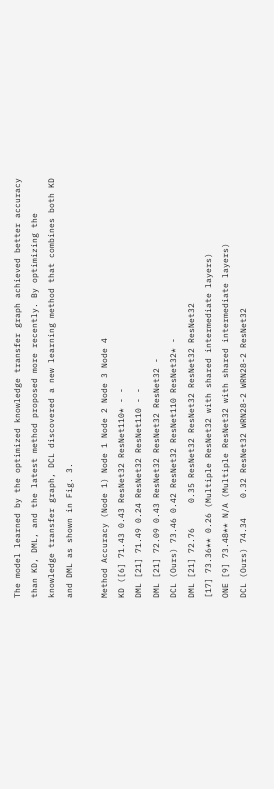The model learned by the optimized knowledge transfer graph achieved better accuracy than KD, DML, and the latest method proposed more recently. By optimizing the knowledge transfer graph, DCL discovered a new learning method that combines both KD and DML as shown in Fig. 3.

Method Accuracy (Node 1) Node 1 Node 2 Node 3 Node 4
KD ([6] 71.43 0.43 ResNet32 ResNet110* - -
DML [21] 71.49 0.24 ResNet32 ResNet110 - -
DML [21] 72.09 0.43 ResNet32 ResNet32 ResNet32 -
DCL (Ours) 73.46 0.42 ResNet32 ResNet110 ResNet32* -
DML [21] 72.76     0.35 ResNet32 ResNet32 ResNet32 ResNet32
[17] 73.36** 0.26 (Multiple ResNet32 with shared intermediate layers)
ONE [9] 73.48** N/A (Multiple ResNet32 with shared intermediate layers)
DCL (Ours) 74.34    0.32 ResNet32 WRN28-2 WRN28-2 ResNet32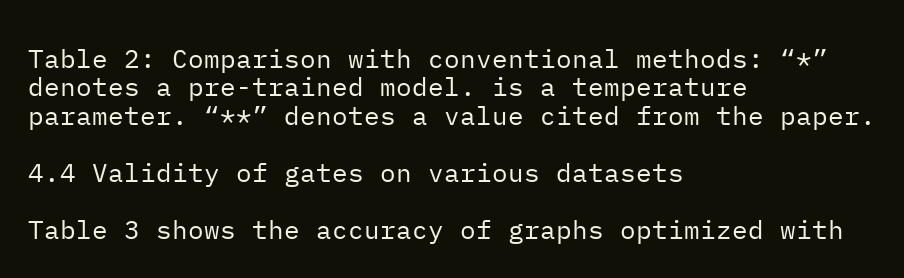Table 2: Comparison with conventional methods: “*” denotes a pre-trained model. is a temperature parameter. “**” denotes a value cited from the paper.

4.4 Validity of gates on various datasets

Table 3 shows the accuracy of graphs optimized with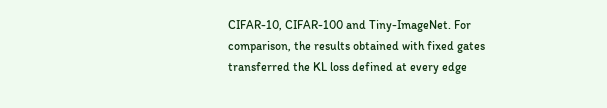CIFAR-10, CIFAR-100 and Tiny-ImageNet. For comparison, the results obtained with fixed gates transferred the KL loss defined at every edge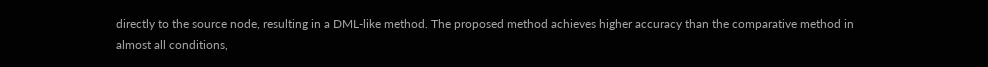directly to the source node, resulting in a DML-like method. The proposed method achieves higher accuracy than the comparative method in almost all conditions,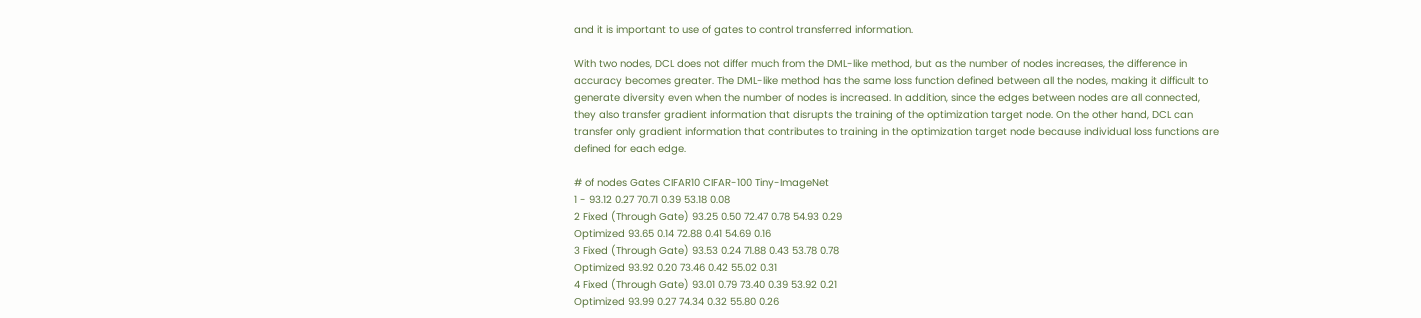and it is important to use of gates to control transferred information.

With two nodes, DCL does not differ much from the DML-like method, but as the number of nodes increases, the difference in accuracy becomes greater. The DML-like method has the same loss function defined between all the nodes, making it difficult to generate diversity even when the number of nodes is increased. In addition, since the edges between nodes are all connected, they also transfer gradient information that disrupts the training of the optimization target node. On the other hand, DCL can transfer only gradient information that contributes to training in the optimization target node because individual loss functions are defined for each edge.

# of nodes Gates CIFAR10 CIFAR-100 Tiny-ImageNet
1 - 93.12 0.27 70.71 0.39 53.18 0.08
2 Fixed (Through Gate) 93.25 0.50 72.47 0.78 54.93 0.29
Optimized 93.65 0.14 72.88 0.41 54.69 0.16
3 Fixed (Through Gate) 93.53 0.24 71.88 0.43 53.78 0.78
Optimized 93.92 0.20 73.46 0.42 55.02 0.31
4 Fixed (Through Gate) 93.01 0.79 73.40 0.39 53.92 0.21
Optimized 93.99 0.27 74.34 0.32 55.80 0.26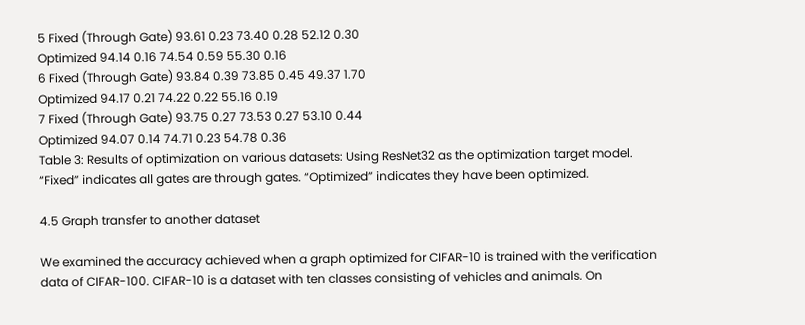5 Fixed (Through Gate) 93.61 0.23 73.40 0.28 52.12 0.30
Optimized 94.14 0.16 74.54 0.59 55.30 0.16
6 Fixed (Through Gate) 93.84 0.39 73.85 0.45 49.37 1.70
Optimized 94.17 0.21 74.22 0.22 55.16 0.19
7 Fixed (Through Gate) 93.75 0.27 73.53 0.27 53.10 0.44
Optimized 94.07 0.14 74.71 0.23 54.78 0.36
Table 3: Results of optimization on various datasets: Using ResNet32 as the optimization target model. “Fixed” indicates all gates are through gates. “Optimized” indicates they have been optimized.

4.5 Graph transfer to another dataset

We examined the accuracy achieved when a graph optimized for CIFAR-10 is trained with the verification data of CIFAR-100. CIFAR-10 is a dataset with ten classes consisting of vehicles and animals. On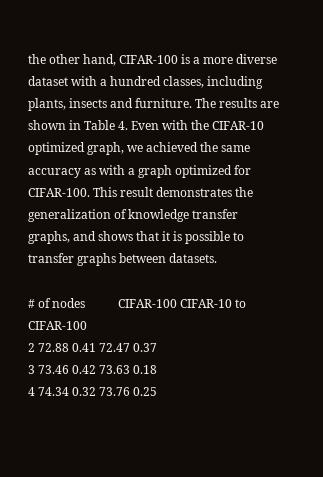the other hand, CIFAR-100 is a more diverse dataset with a hundred classes, including plants, insects and furniture. The results are shown in Table 4. Even with the CIFAR-10 optimized graph, we achieved the same accuracy as with a graph optimized for CIFAR-100. This result demonstrates the generalization of knowledge transfer graphs, and shows that it is possible to transfer graphs between datasets.

# of nodes           CIFAR-100 CIFAR-10 to CIFAR-100
2 72.88 0.41 72.47 0.37
3 73.46 0.42 73.63 0.18
4 74.34 0.32 73.76 0.25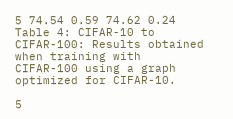5 74.54 0.59 74.62 0.24
Table 4: CIFAR-10 to CIFAR-100: Results obtained when training with CIFAR-100 using a graph optimized for CIFAR-10.

5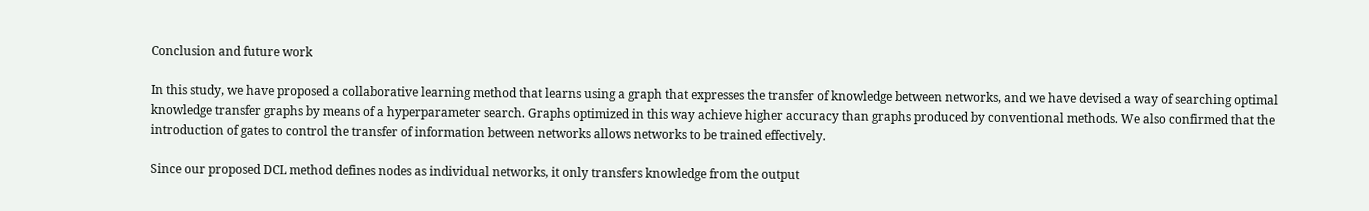Conclusion and future work

In this study, we have proposed a collaborative learning method that learns using a graph that expresses the transfer of knowledge between networks, and we have devised a way of searching optimal knowledge transfer graphs by means of a hyperparameter search. Graphs optimized in this way achieve higher accuracy than graphs produced by conventional methods. We also confirmed that the introduction of gates to control the transfer of information between networks allows networks to be trained effectively.

Since our proposed DCL method defines nodes as individual networks, it only transfers knowledge from the output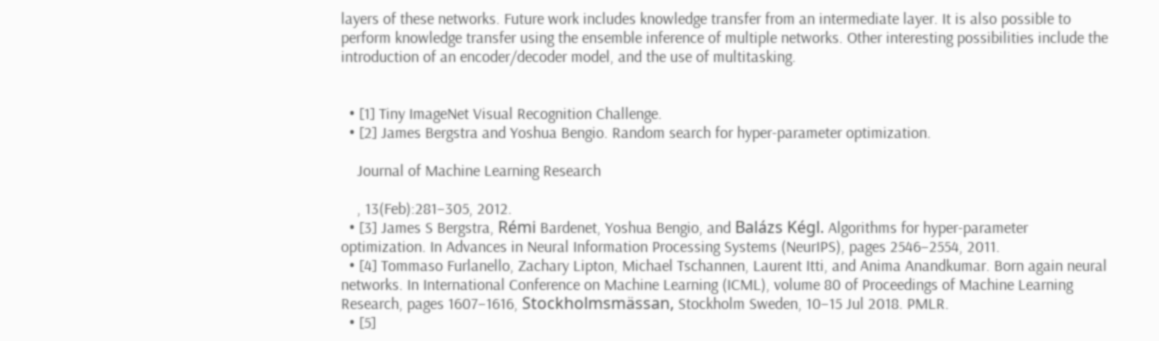layers of these networks. Future work includes knowledge transfer from an intermediate layer. It is also possible to perform knowledge transfer using the ensemble inference of multiple networks. Other interesting possibilities include the introduction of an encoder/decoder model, and the use of multitasking.


  • [1] Tiny ImageNet Visual Recognition Challenge.
  • [2] James Bergstra and Yoshua Bengio. Random search for hyper-parameter optimization.

    Journal of Machine Learning Research

    , 13(Feb):281–305, 2012.
  • [3] James S Bergstra, Rémi Bardenet, Yoshua Bengio, and Balázs Kégl. Algorithms for hyper-parameter optimization. In Advances in Neural Information Processing Systems (NeurIPS), pages 2546–2554, 2011.
  • [4] Tommaso Furlanello, Zachary Lipton, Michael Tschannen, Laurent Itti, and Anima Anandkumar. Born again neural networks. In International Conference on Machine Learning (ICML), volume 80 of Proceedings of Machine Learning Research, pages 1607–1616, Stockholmsmässan, Stockholm Sweden, 10–15 Jul 2018. PMLR.
  • [5]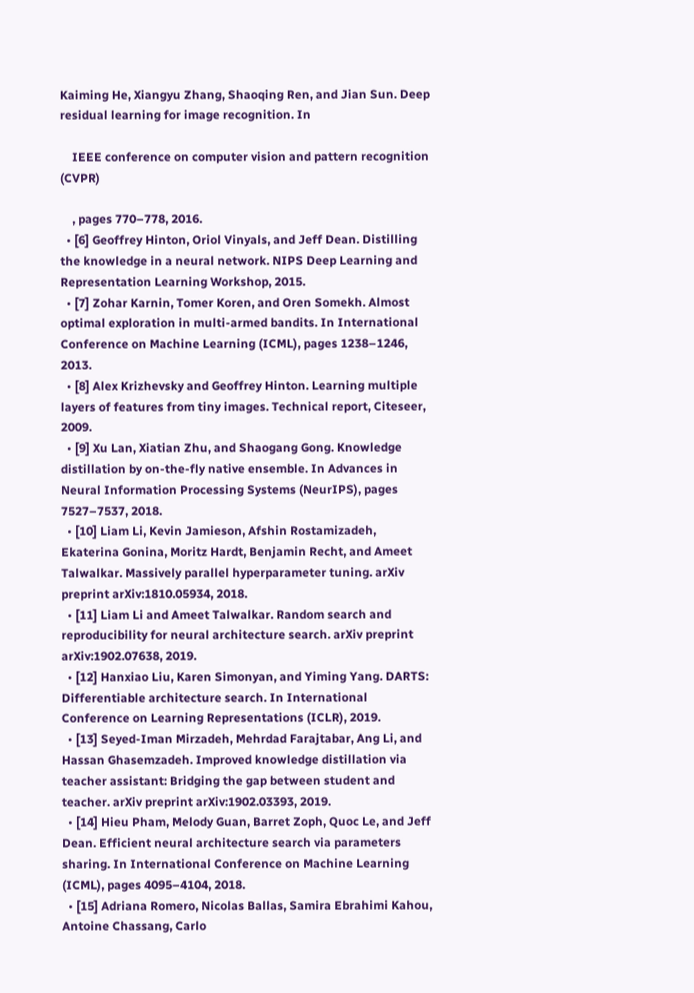Kaiming He, Xiangyu Zhang, Shaoqing Ren, and Jian Sun. Deep residual learning for image recognition. In

    IEEE conference on computer vision and pattern recognition (CVPR)

    , pages 770–778, 2016.
  • [6] Geoffrey Hinton, Oriol Vinyals, and Jeff Dean. Distilling the knowledge in a neural network. NIPS Deep Learning and Representation Learning Workshop, 2015.
  • [7] Zohar Karnin, Tomer Koren, and Oren Somekh. Almost optimal exploration in multi-armed bandits. In International Conference on Machine Learning (ICML), pages 1238–1246, 2013.
  • [8] Alex Krizhevsky and Geoffrey Hinton. Learning multiple layers of features from tiny images. Technical report, Citeseer, 2009.
  • [9] Xu Lan, Xiatian Zhu, and Shaogang Gong. Knowledge distillation by on-the-fly native ensemble. In Advances in Neural Information Processing Systems (NeurIPS), pages 7527–7537, 2018.
  • [10] Liam Li, Kevin Jamieson, Afshin Rostamizadeh, Ekaterina Gonina, Moritz Hardt, Benjamin Recht, and Ameet Talwalkar. Massively parallel hyperparameter tuning. arXiv preprint arXiv:1810.05934, 2018.
  • [11] Liam Li and Ameet Talwalkar. Random search and reproducibility for neural architecture search. arXiv preprint arXiv:1902.07638, 2019.
  • [12] Hanxiao Liu, Karen Simonyan, and Yiming Yang. DARTS: Differentiable architecture search. In International Conference on Learning Representations (ICLR), 2019.
  • [13] Seyed-Iman Mirzadeh, Mehrdad Farajtabar, Ang Li, and Hassan Ghasemzadeh. Improved knowledge distillation via teacher assistant: Bridging the gap between student and teacher. arXiv preprint arXiv:1902.03393, 2019.
  • [14] Hieu Pham, Melody Guan, Barret Zoph, Quoc Le, and Jeff Dean. Efficient neural architecture search via parameters sharing. In International Conference on Machine Learning (ICML), pages 4095–4104, 2018.
  • [15] Adriana Romero, Nicolas Ballas, Samira Ebrahimi Kahou, Antoine Chassang, Carlo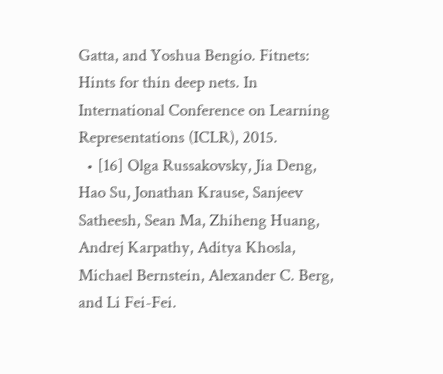Gatta, and Yoshua Bengio. Fitnets: Hints for thin deep nets. In International Conference on Learning Representations (ICLR), 2015.
  • [16] Olga Russakovsky, Jia Deng, Hao Su, Jonathan Krause, Sanjeev Satheesh, Sean Ma, Zhiheng Huang, Andrej Karpathy, Aditya Khosla, Michael Bernstein, Alexander C. Berg, and Li Fei-Fei.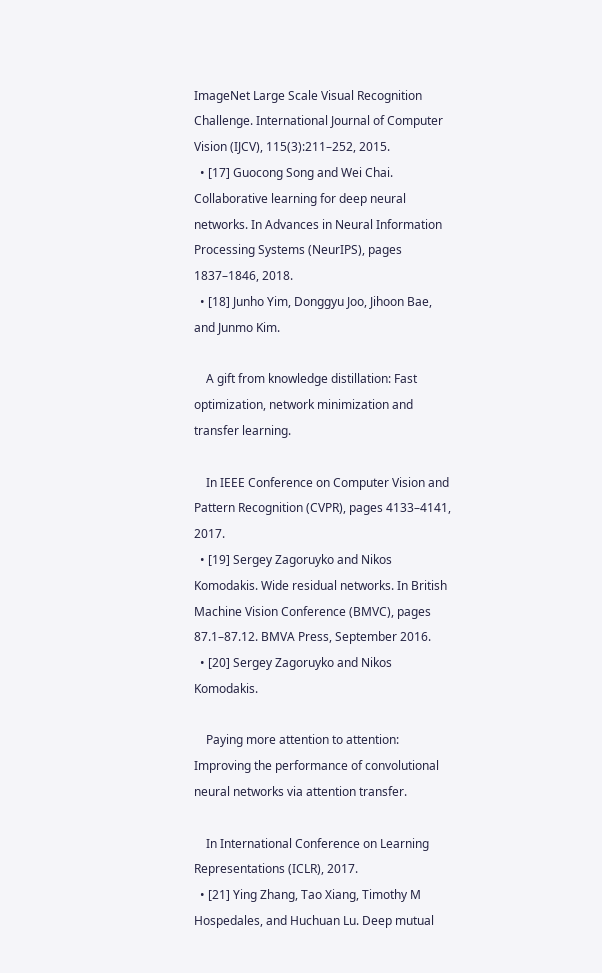ImageNet Large Scale Visual Recognition Challenge. International Journal of Computer Vision (IJCV), 115(3):211–252, 2015.
  • [17] Guocong Song and Wei Chai. Collaborative learning for deep neural networks. In Advances in Neural Information Processing Systems (NeurIPS), pages 1837–1846, 2018.
  • [18] Junho Yim, Donggyu Joo, Jihoon Bae, and Junmo Kim.

    A gift from knowledge distillation: Fast optimization, network minimization and transfer learning.

    In IEEE Conference on Computer Vision and Pattern Recognition (CVPR), pages 4133–4141, 2017.
  • [19] Sergey Zagoruyko and Nikos Komodakis. Wide residual networks. In British Machine Vision Conference (BMVC), pages 87.1–87.12. BMVA Press, September 2016.
  • [20] Sergey Zagoruyko and Nikos Komodakis.

    Paying more attention to attention: Improving the performance of convolutional neural networks via attention transfer.

    In International Conference on Learning Representations (ICLR), 2017.
  • [21] Ying Zhang, Tao Xiang, Timothy M Hospedales, and Huchuan Lu. Deep mutual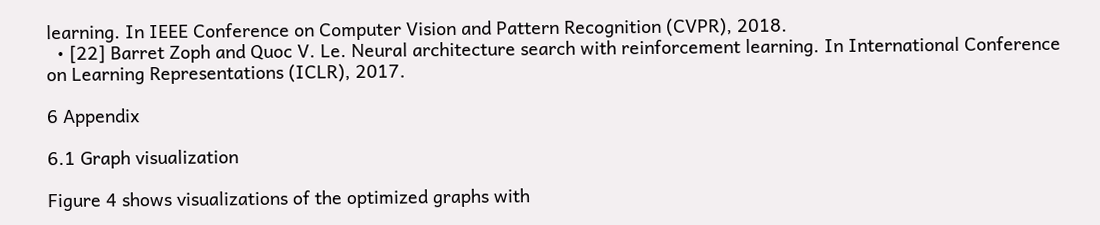learning. In IEEE Conference on Computer Vision and Pattern Recognition (CVPR), 2018.
  • [22] Barret Zoph and Quoc V. Le. Neural architecture search with reinforcement learning. In International Conference on Learning Representations (ICLR), 2017.

6 Appendix

6.1 Graph visualization

Figure 4 shows visualizations of the optimized graphs with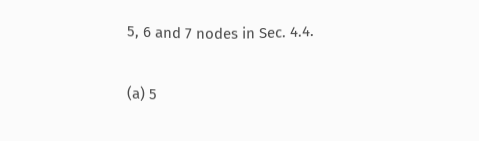5, 6 and 7 nodes in Sec. 4.4.

(a) 5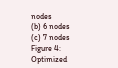nodes
(b) 6 nodes
(c) 7 nodes
Figure 4: Optimized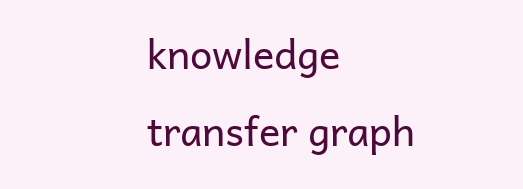knowledge transfer graph